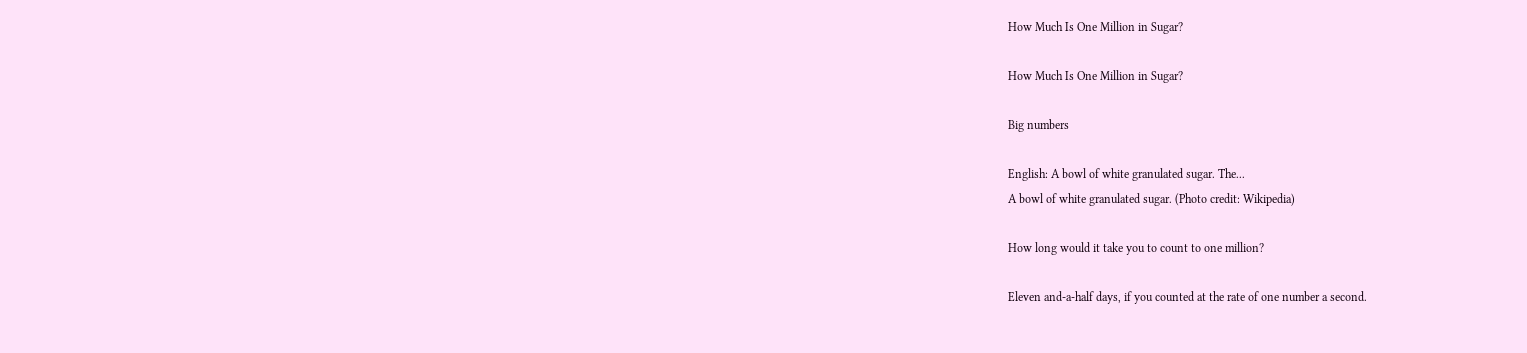How Much Is One Million in Sugar?

How Much Is One Million in Sugar?

Big numbers

English: A bowl of white granulated sugar. The...
A bowl of white granulated sugar. (Photo credit: Wikipedia)

How long would it take you to count to one million?

Eleven and-a-half days, if you counted at the rate of one number a second.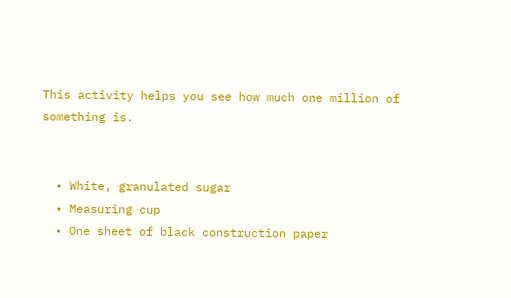This activity helps you see how much one million of something is.


  • White, granulated sugar
  • Measuring cup
  • One sheet of black construction paper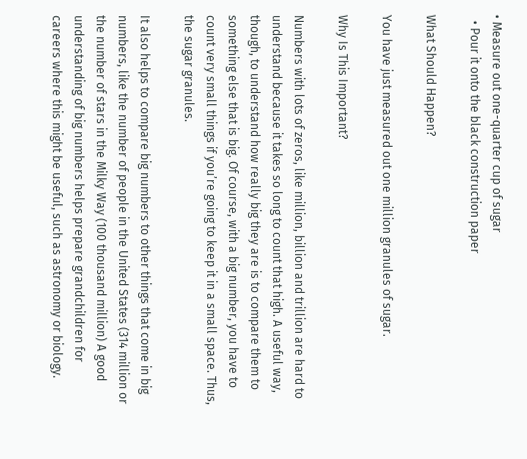• Measure out one-quarter cup of sugar
  • Pour it onto the black construction paper

What Should Happen?

You have just measured out one million granules of sugar.

Why Is This Important?

Numbers with lots of zeros, like million, billion and trillion are hard to understand because it takes so long to count that high. A useful way, though, to understand how really big they are is to compare them to something else that is big. Of course, with a big number, you have to count very small things if you’re going to keep it in a small space. Thus, the sugar granules.

It also helps to compare big numbers to other things that come in big numbers, like the number of people in the United States (314 million or the number of stars in the Milky Way (100 thousand million) A good understanding of big numbers helps prepare grandchildren for careers where this might be useful, such as astronomy or biology.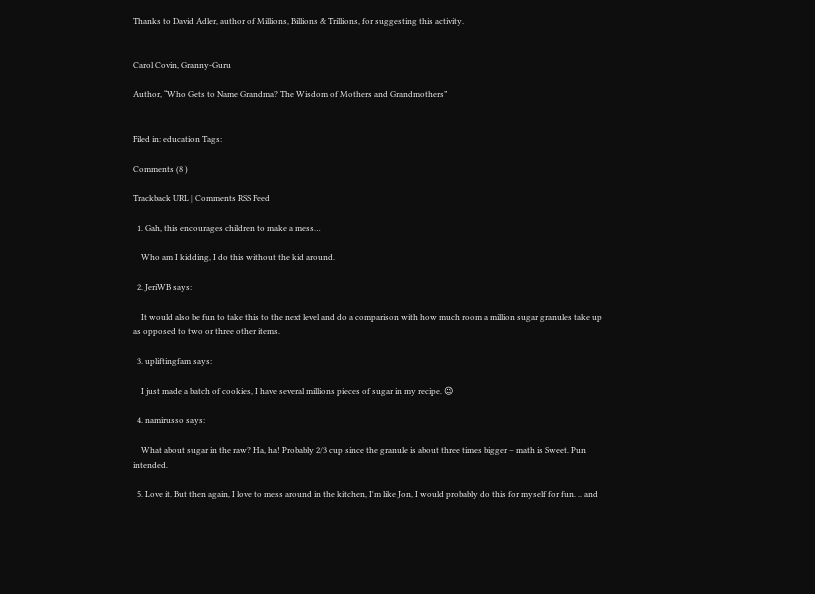Thanks to David Adler, author of Millions, Billions & Trillions, for suggesting this activity.


Carol Covin, Granny-Guru

Author, “Who Gets to Name Grandma? The Wisdom of Mothers and Grandmothers”


Filed in: education Tags:

Comments (8 )

Trackback URL | Comments RSS Feed

  1. Gah, this encourages children to make a mess…

    Who am I kidding, I do this without the kid around.

  2. JeriWB says:

    It would also be fun to take this to the next level and do a comparison with how much room a million sugar granules take up as opposed to two or three other items.

  3. upliftingfam says:

    I just made a batch of cookies, I have several millions pieces of sugar in my recipe. 😉

  4. namirusso says:

    What about sugar in the raw? Ha, ha! Probably 2/3 cup since the granule is about three times bigger – math is Sweet. Pun intended.

  5. Love it. But then again, I love to mess around in the kitchen, I'm like Jon, I would probably do this for myself for fun. .. and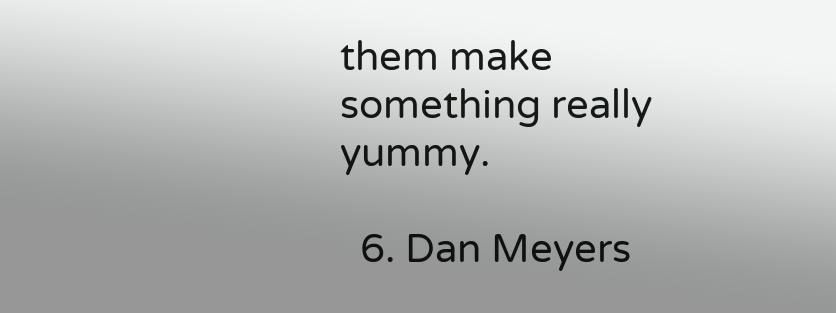them make something really yummy.

  6. Dan Meyers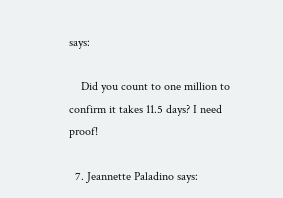says:

    Did you count to one million to confirm it takes 11.5 days? I need proof!

  7. Jeannette Paladino says: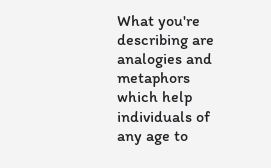What you're describing are analogies and metaphors which help individuals of any age to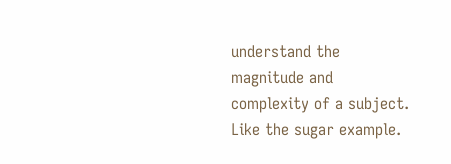understand the magnitude and complexity of a subject. Like the sugar example.